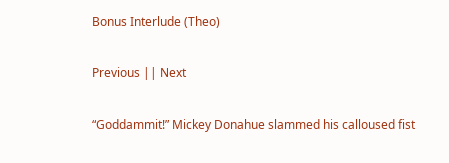Bonus Interlude (Theo)

Previous || Next

“Goddammit!” Mickey Donahue slammed his calloused fist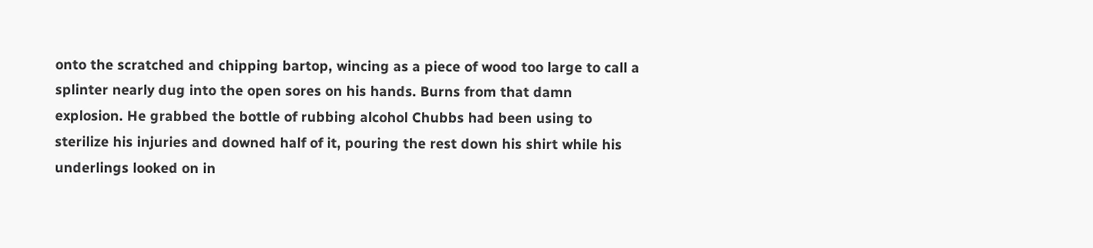onto the scratched and chipping bartop, wincing as a piece of wood too large to call a splinter nearly dug into the open sores on his hands. Burns from that damn explosion. He grabbed the bottle of rubbing alcohol Chubbs had been using to sterilize his injuries and downed half of it, pouring the rest down his shirt while his underlings looked on in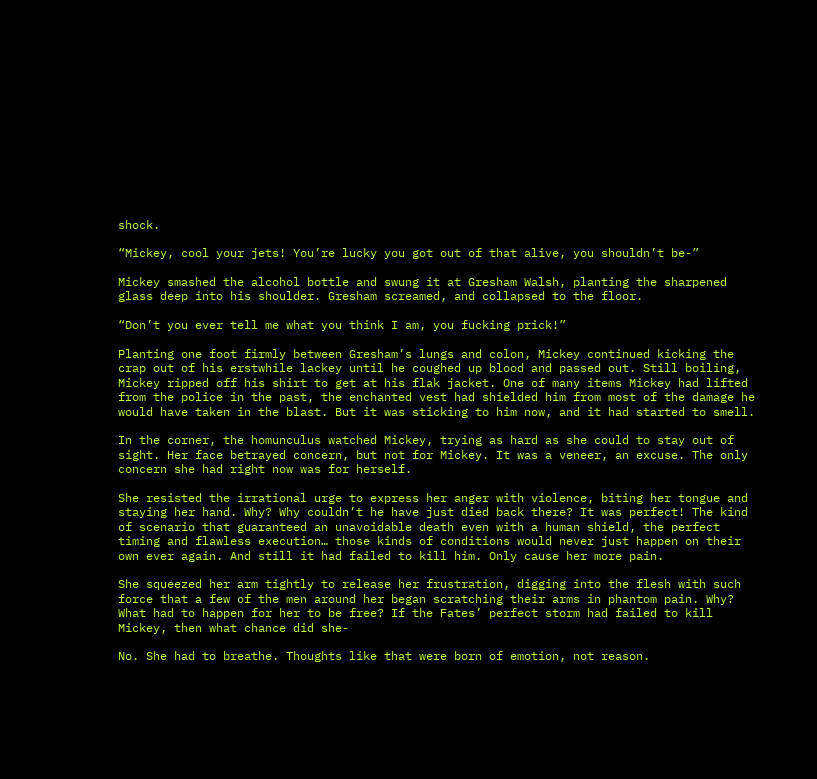shock.

“Mickey, cool your jets! You’re lucky you got out of that alive, you shouldn’t be-”

Mickey smashed the alcohol bottle and swung it at Gresham Walsh, planting the sharpened glass deep into his shoulder. Gresham screamed, and collapsed to the floor.

“Don’t you ever tell me what you think I am, you fucking prick!”

Planting one foot firmly between Gresham’s lungs and colon, Mickey continued kicking the crap out of his erstwhile lackey until he coughed up blood and passed out. Still boiling, Mickey ripped off his shirt to get at his flak jacket. One of many items Mickey had lifted from the police in the past, the enchanted vest had shielded him from most of the damage he would have taken in the blast. But it was sticking to him now, and it had started to smell.

In the corner, the homunculus watched Mickey, trying as hard as she could to stay out of sight. Her face betrayed concern, but not for Mickey. It was a veneer, an excuse. The only concern she had right now was for herself.

She resisted the irrational urge to express her anger with violence, biting her tongue and staying her hand. Why? Why couldn’t he have just died back there? It was perfect! The kind of scenario that guaranteed an unavoidable death even with a human shield, the perfect timing and flawless execution… those kinds of conditions would never just happen on their own ever again. And still it had failed to kill him. Only cause her more pain.

She squeezed her arm tightly to release her frustration, digging into the flesh with such force that a few of the men around her began scratching their arms in phantom pain. Why? What had to happen for her to be free? If the Fates’ perfect storm had failed to kill Mickey, then what chance did she-

No. She had to breathe. Thoughts like that were born of emotion, not reason.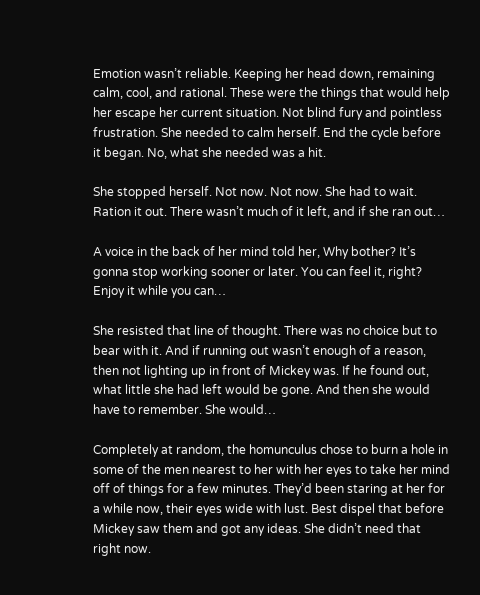Emotion wasn’t reliable. Keeping her head down, remaining calm, cool, and rational. These were the things that would help her escape her current situation. Not blind fury and pointless frustration. She needed to calm herself. End the cycle before it began. No, what she needed was a hit.

She stopped herself. Not now. Not now. She had to wait. Ration it out. There wasn’t much of it left, and if she ran out…

A voice in the back of her mind told her, Why bother? It’s gonna stop working sooner or later. You can feel it, right? Enjoy it while you can…

She resisted that line of thought. There was no choice but to bear with it. And if running out wasn’t enough of a reason, then not lighting up in front of Mickey was. If he found out, what little she had left would be gone. And then she would have to remember. She would…

Completely at random, the homunculus chose to burn a hole in some of the men nearest to her with her eyes to take her mind off of things for a few minutes. They’d been staring at her for a while now, their eyes wide with lust. Best dispel that before Mickey saw them and got any ideas. She didn’t need that right now.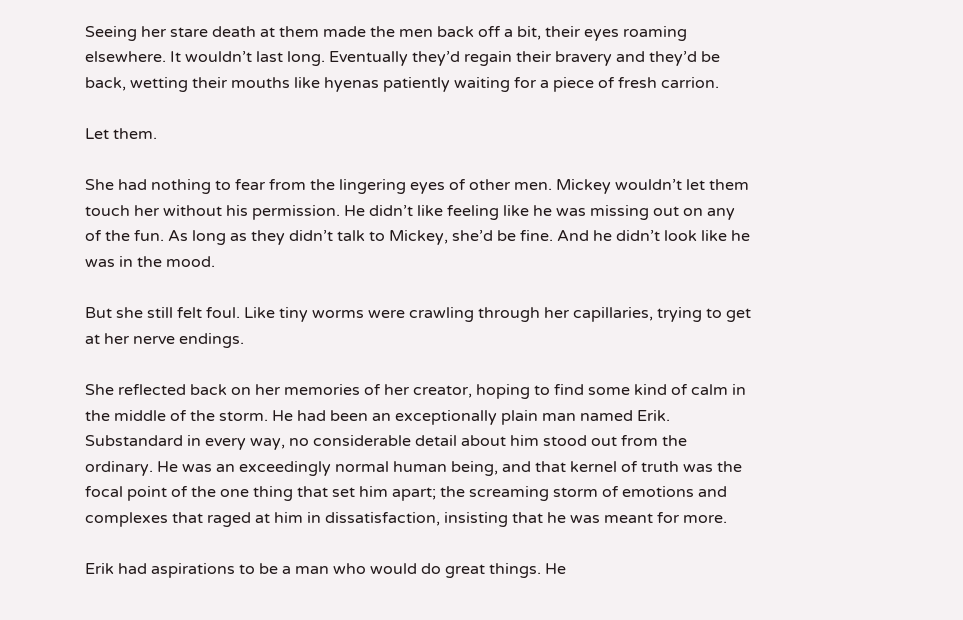Seeing her stare death at them made the men back off a bit, their eyes roaming elsewhere. It wouldn’t last long. Eventually they’d regain their bravery and they’d be back, wetting their mouths like hyenas patiently waiting for a piece of fresh carrion.

Let them.

She had nothing to fear from the lingering eyes of other men. Mickey wouldn’t let them touch her without his permission. He didn’t like feeling like he was missing out on any of the fun. As long as they didn’t talk to Mickey, she’d be fine. And he didn’t look like he was in the mood.

But she still felt foul. Like tiny worms were crawling through her capillaries, trying to get at her nerve endings.

She reflected back on her memories of her creator, hoping to find some kind of calm in the middle of the storm. He had been an exceptionally plain man named Erik. Substandard in every way, no considerable detail about him stood out from the ordinary. He was an exceedingly normal human being, and that kernel of truth was the focal point of the one thing that set him apart; the screaming storm of emotions and complexes that raged at him in dissatisfaction, insisting that he was meant for more.

Erik had aspirations to be a man who would do great things. He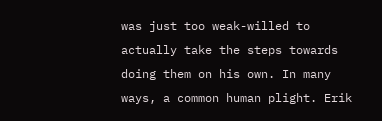was just too weak-willed to actually take the steps towards doing them on his own. In many ways, a common human plight. Erik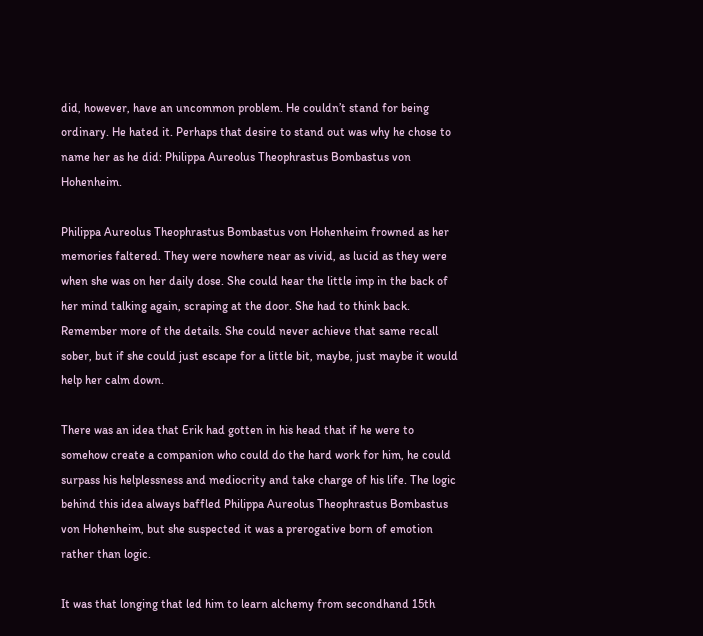did, however, have an uncommon problem. He couldn’t stand for being ordinary. He hated it. Perhaps that desire to stand out was why he chose to name her as he did: Philippa Aureolus Theophrastus Bombastus von Hohenheim.

Philippa Aureolus Theophrastus Bombastus von Hohenheim frowned as her memories faltered. They were nowhere near as vivid, as lucid as they were when she was on her daily dose. She could hear the little imp in the back of her mind talking again, scraping at the door. She had to think back. Remember more of the details. She could never achieve that same recall sober, but if she could just escape for a little bit, maybe, just maybe it would help her calm down.

There was an idea that Erik had gotten in his head that if he were to somehow create a companion who could do the hard work for him, he could surpass his helplessness and mediocrity and take charge of his life. The logic behind this idea always baffled Philippa Aureolus Theophrastus Bombastus von Hohenheim, but she suspected it was a prerogative born of emotion rather than logic.

It was that longing that led him to learn alchemy from secondhand 15th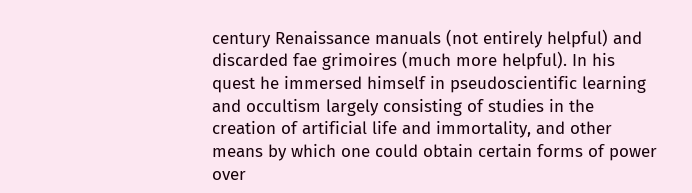century Renaissance manuals (not entirely helpful) and discarded fae grimoires (much more helpful). In his quest he immersed himself in pseudoscientific learning and occultism largely consisting of studies in the creation of artificial life and immortality, and other means by which one could obtain certain forms of power over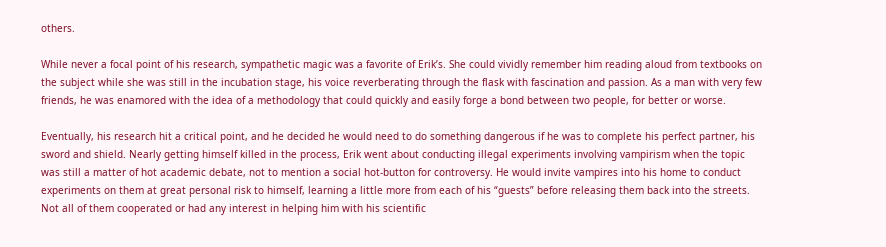others.

While never a focal point of his research, sympathetic magic was a favorite of Erik’s. She could vividly remember him reading aloud from textbooks on the subject while she was still in the incubation stage, his voice reverberating through the flask with fascination and passion. As a man with very few friends, he was enamored with the idea of a methodology that could quickly and easily forge a bond between two people, for better or worse.

Eventually, his research hit a critical point, and he decided he would need to do something dangerous if he was to complete his perfect partner, his sword and shield. Nearly getting himself killed in the process, Erik went about conducting illegal experiments involving vampirism when the topic was still a matter of hot academic debate, not to mention a social hot-button for controversy. He would invite vampires into his home to conduct experiments on them at great personal risk to himself, learning a little more from each of his “guests” before releasing them back into the streets. Not all of them cooperated or had any interest in helping him with his scientific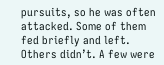pursuits, so he was often attacked. Some of them fed briefly and left. Others didn’t. A few were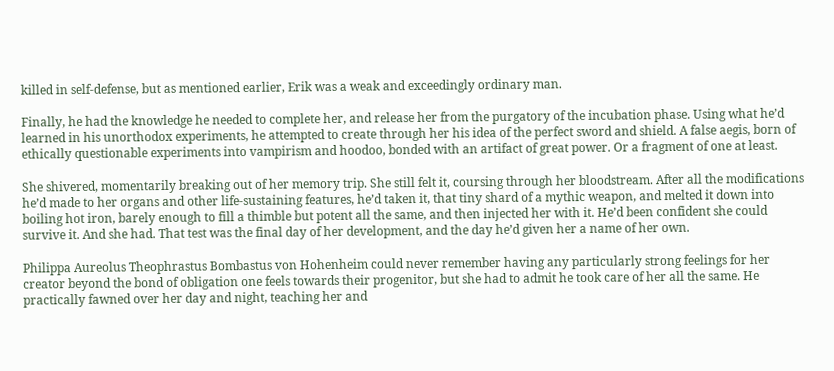killed in self-defense, but as mentioned earlier, Erik was a weak and exceedingly ordinary man.

Finally, he had the knowledge he needed to complete her, and release her from the purgatory of the incubation phase. Using what he’d learned in his unorthodox experiments, he attempted to create through her his idea of the perfect sword and shield. A false aegis, born of ethically questionable experiments into vampirism and hoodoo, bonded with an artifact of great power. Or a fragment of one at least.

She shivered, momentarily breaking out of her memory trip. She still felt it, coursing through her bloodstream. After all the modifications he’d made to her organs and other life-sustaining features, he’d taken it, that tiny shard of a mythic weapon, and melted it down into boiling hot iron, barely enough to fill a thimble but potent all the same, and then injected her with it. He’d been confident she could survive it. And she had. That test was the final day of her development, and the day he’d given her a name of her own.

Philippa Aureolus Theophrastus Bombastus von Hohenheim could never remember having any particularly strong feelings for her creator beyond the bond of obligation one feels towards their progenitor, but she had to admit he took care of her all the same. He practically fawned over her day and night, teaching her and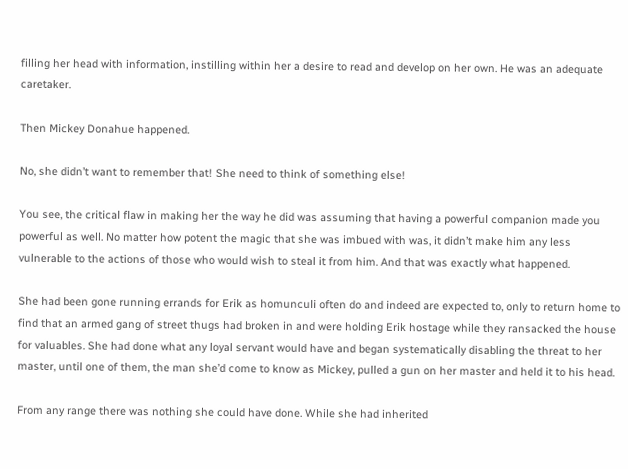filling her head with information, instilling within her a desire to read and develop on her own. He was an adequate caretaker.

Then Mickey Donahue happened.

No, she didn’t want to remember that! She need to think of something else!

You see, the critical flaw in making her the way he did was assuming that having a powerful companion made you powerful as well. No matter how potent the magic that she was imbued with was, it didn’t make him any less vulnerable to the actions of those who would wish to steal it from him. And that was exactly what happened.

She had been gone running errands for Erik as homunculi often do and indeed are expected to, only to return home to find that an armed gang of street thugs had broken in and were holding Erik hostage while they ransacked the house for valuables. She had done what any loyal servant would have and began systematically disabling the threat to her master, until one of them, the man she’d come to know as Mickey, pulled a gun on her master and held it to his head.

From any range there was nothing she could have done. While she had inherited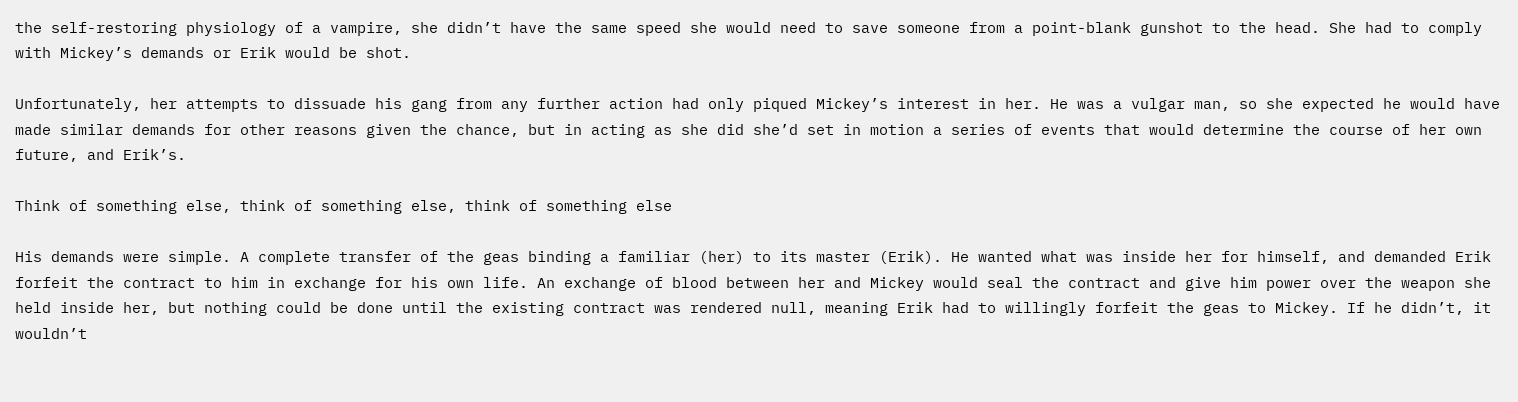the self-restoring physiology of a vampire, she didn’t have the same speed she would need to save someone from a point-blank gunshot to the head. She had to comply with Mickey’s demands or Erik would be shot.

Unfortunately, her attempts to dissuade his gang from any further action had only piqued Mickey’s interest in her. He was a vulgar man, so she expected he would have made similar demands for other reasons given the chance, but in acting as she did she’d set in motion a series of events that would determine the course of her own future, and Erik’s.

Think of something else, think of something else, think of something else

His demands were simple. A complete transfer of the geas binding a familiar (her) to its master (Erik). He wanted what was inside her for himself, and demanded Erik forfeit the contract to him in exchange for his own life. An exchange of blood between her and Mickey would seal the contract and give him power over the weapon she held inside her, but nothing could be done until the existing contract was rendered null, meaning Erik had to willingly forfeit the geas to Mickey. If he didn’t, it wouldn’t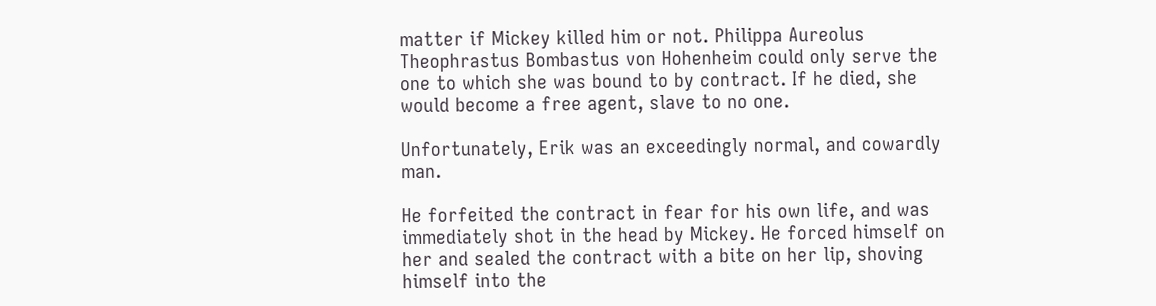matter if Mickey killed him or not. Philippa Aureolus Theophrastus Bombastus von Hohenheim could only serve the one to which she was bound to by contract. If he died, she would become a free agent, slave to no one.

Unfortunately, Erik was an exceedingly normal, and cowardly man.

He forfeited the contract in fear for his own life, and was immediately shot in the head by Mickey. He forced himself on her and sealed the contract with a bite on her lip, shoving himself into the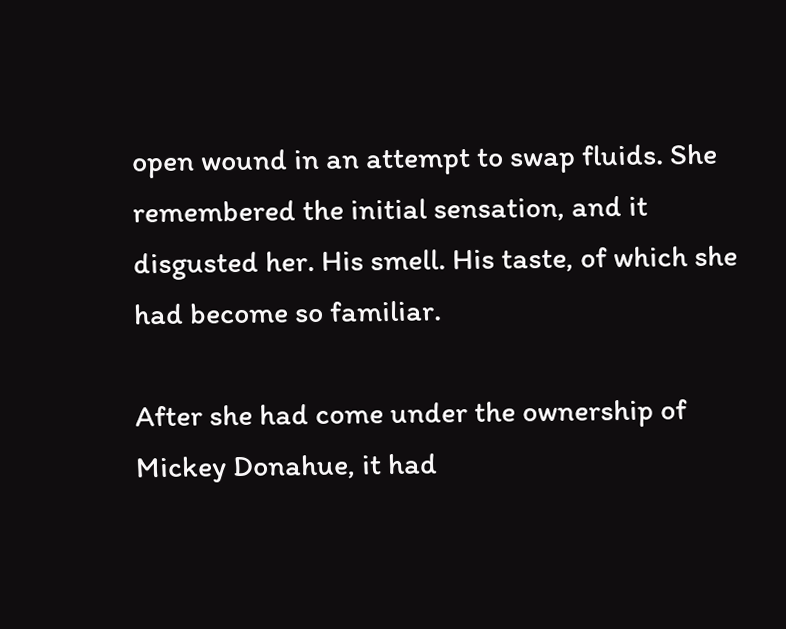open wound in an attempt to swap fluids. She remembered the initial sensation, and it disgusted her. His smell. His taste, of which she had become so familiar.

After she had come under the ownership of Mickey Donahue, it had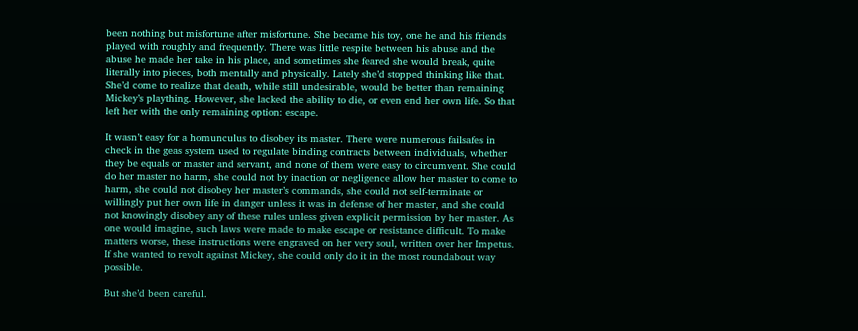been nothing but misfortune after misfortune. She became his toy, one he and his friends played with roughly and frequently. There was little respite between his abuse and the abuse he made her take in his place, and sometimes she feared she would break, quite literally into pieces, both mentally and physically. Lately she’d stopped thinking like that. She’d come to realize that death, while still undesirable, would be better than remaining Mickey’s plaything. However, she lacked the ability to die, or even end her own life. So that left her with the only remaining option: escape.

It wasn’t easy for a homunculus to disobey its master. There were numerous failsafes in check in the geas system used to regulate binding contracts between individuals, whether they be equals or master and servant, and none of them were easy to circumvent. She could do her master no harm, she could not by inaction or negligence allow her master to come to harm, she could not disobey her master’s commands, she could not self-terminate or willingly put her own life in danger unless it was in defense of her master, and she could not knowingly disobey any of these rules unless given explicit permission by her master. As one would imagine, such laws were made to make escape or resistance difficult. To make matters worse, these instructions were engraved on her very soul, written over her Impetus. If she wanted to revolt against Mickey, she could only do it in the most roundabout way possible.

But she’d been careful.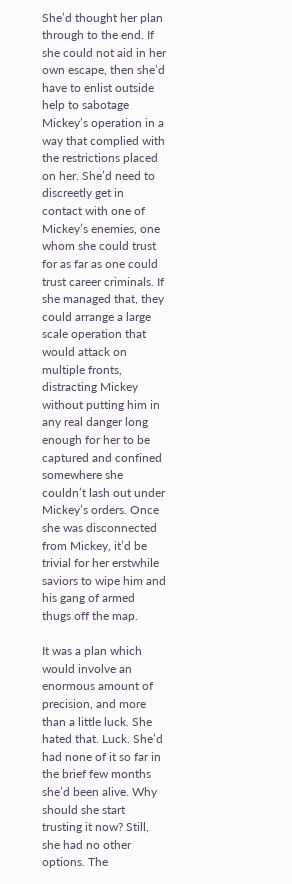She’d thought her plan through to the end. If she could not aid in her own escape, then she’d have to enlist outside help to sabotage Mickey’s operation in a way that complied with the restrictions placed on her. She’d need to discreetly get in contact with one of Mickey’s enemies, one whom she could trust for as far as one could trust career criminals. If she managed that, they could arrange a large scale operation that would attack on multiple fronts, distracting Mickey without putting him in any real danger long enough for her to be captured and confined somewhere she couldn’t lash out under Mickey’s orders. Once she was disconnected from Mickey, it’d be trivial for her erstwhile saviors to wipe him and his gang of armed thugs off the map.

It was a plan which would involve an enormous amount of precision, and more than a little luck. She hated that. Luck. She’d had none of it so far in the brief few months she’d been alive. Why should she start trusting it now? Still, she had no other options. The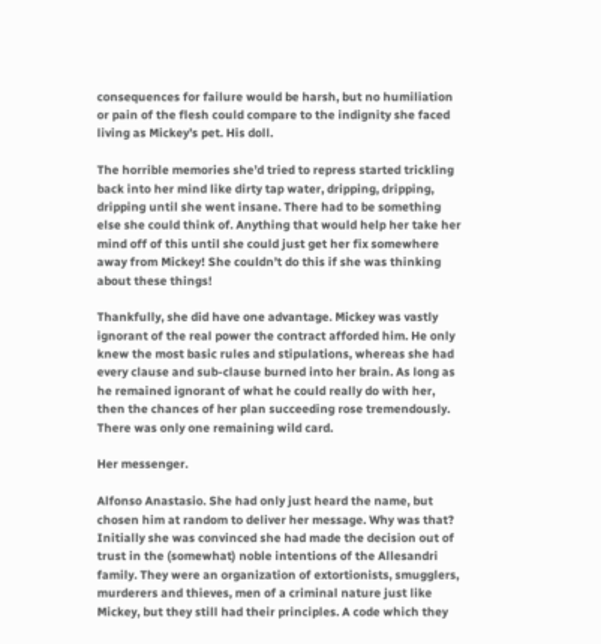consequences for failure would be harsh, but no humiliation or pain of the flesh could compare to the indignity she faced living as Mickey’s pet. His doll.

The horrible memories she’d tried to repress started trickling back into her mind like dirty tap water, dripping, dripping, dripping until she went insane. There had to be something else she could think of. Anything that would help her take her mind off of this until she could just get her fix somewhere away from Mickey! She couldn’t do this if she was thinking about these things!

Thankfully, she did have one advantage. Mickey was vastly ignorant of the real power the contract afforded him. He only knew the most basic rules and stipulations, whereas she had every clause and sub-clause burned into her brain. As long as he remained ignorant of what he could really do with her, then the chances of her plan succeeding rose tremendously. There was only one remaining wild card.

Her messenger.

Alfonso Anastasio. She had only just heard the name, but chosen him at random to deliver her message. Why was that? Initially she was convinced she had made the decision out of trust in the (somewhat) noble intentions of the Allesandri family. They were an organization of extortionists, smugglers, murderers and thieves, men of a criminal nature just like Mickey, but they still had their principles. A code which they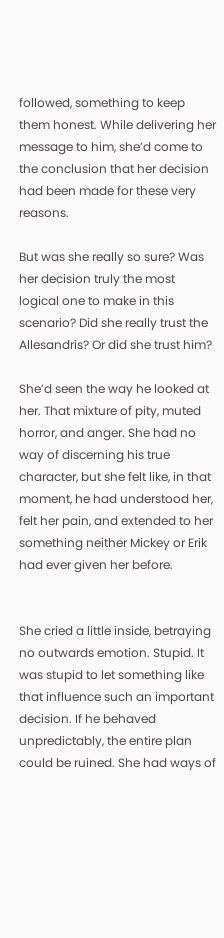followed, something to keep them honest. While delivering her message to him, she’d come to the conclusion that her decision had been made for these very reasons.

But was she really so sure? Was her decision truly the most logical one to make in this scenario? Did she really trust the Allesandris? Or did she trust him?

She’d seen the way he looked at her. That mixture of pity, muted horror, and anger. She had no way of discerning his true character, but she felt like, in that moment, he had understood her, felt her pain, and extended to her something neither Mickey or Erik had ever given her before.


She cried a little inside, betraying no outwards emotion. Stupid. It was stupid to let something like that influence such an important decision. If he behaved unpredictably, the entire plan could be ruined. She had ways of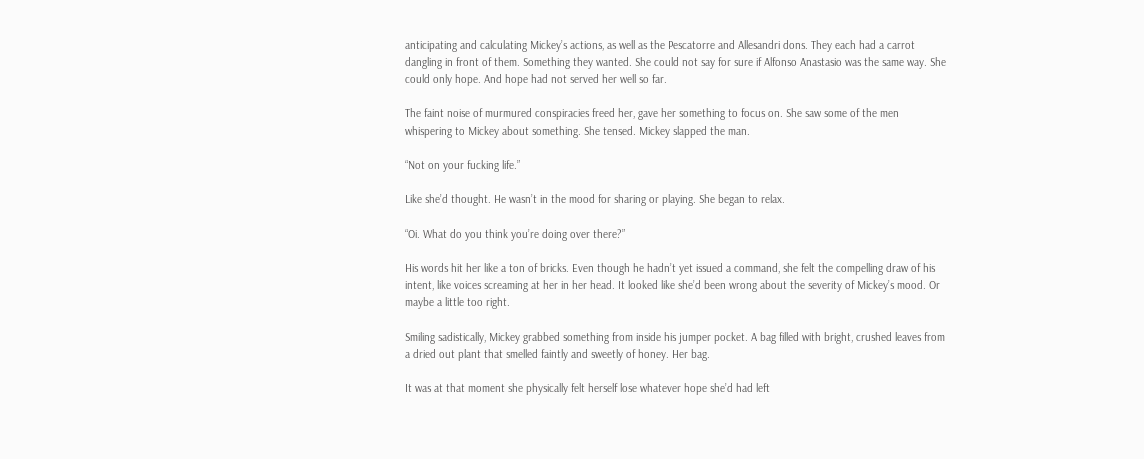anticipating and calculating Mickey’s actions, as well as the Pescatorre and Allesandri dons. They each had a carrot dangling in front of them. Something they wanted. She could not say for sure if Alfonso Anastasio was the same way. She could only hope. And hope had not served her well so far.

The faint noise of murmured conspiracies freed her, gave her something to focus on. She saw some of the men whispering to Mickey about something. She tensed. Mickey slapped the man.

“Not on your fucking life.”

Like she’d thought. He wasn’t in the mood for sharing or playing. She began to relax.

“Oi. What do you think you’re doing over there?”

His words hit her like a ton of bricks. Even though he hadn’t yet issued a command, she felt the compelling draw of his intent, like voices screaming at her in her head. It looked like she’d been wrong about the severity of Mickey’s mood. Or maybe a little too right.

Smiling sadistically, Mickey grabbed something from inside his jumper pocket. A bag filled with bright, crushed leaves from a dried out plant that smelled faintly and sweetly of honey. Her bag.

It was at that moment she physically felt herself lose whatever hope she’d had left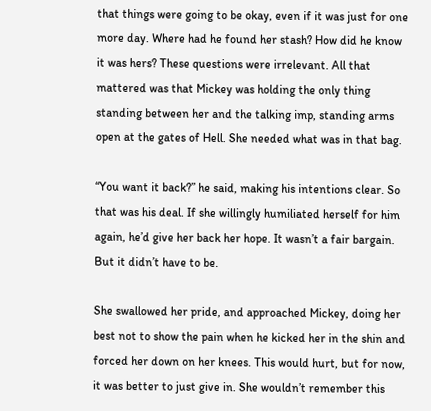that things were going to be okay, even if it was just for one more day. Where had he found her stash? How did he know it was hers? These questions were irrelevant. All that mattered was that Mickey was holding the only thing standing between her and the talking imp, standing arms open at the gates of Hell. She needed what was in that bag.

“You want it back?” he said, making his intentions clear. So that was his deal. If she willingly humiliated herself for him again, he’d give her back her hope. It wasn’t a fair bargain. But it didn’t have to be.

She swallowed her pride, and approached Mickey, doing her best not to show the pain when he kicked her in the shin and forced her down on her knees. This would hurt, but for now, it was better to just give in. She wouldn’t remember this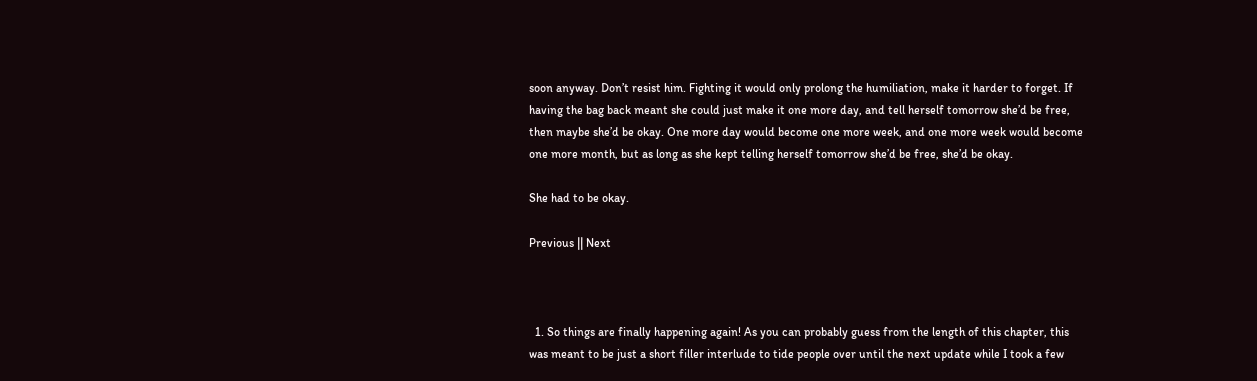soon anyway. Don’t resist him. Fighting it would only prolong the humiliation, make it harder to forget. If having the bag back meant she could just make it one more day, and tell herself tomorrow she’d be free, then maybe she’d be okay. One more day would become one more week, and one more week would become one more month, but as long as she kept telling herself tomorrow she’d be free, she’d be okay.

She had to be okay.

Previous || Next



  1. So things are finally happening again! As you can probably guess from the length of this chapter, this was meant to be just a short filler interlude to tide people over until the next update while I took a few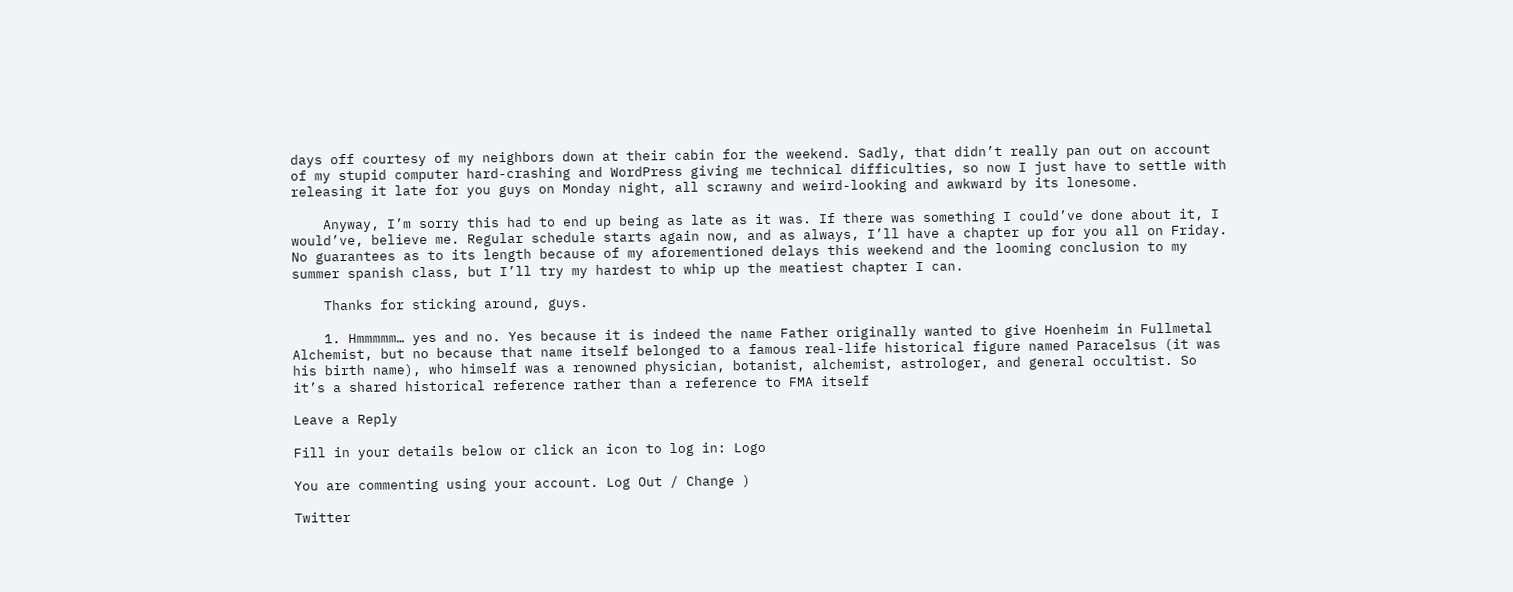days off courtesy of my neighbors down at their cabin for the weekend. Sadly, that didn’t really pan out on account of my stupid computer hard-crashing and WordPress giving me technical difficulties, so now I just have to settle with releasing it late for you guys on Monday night, all scrawny and weird-looking and awkward by its lonesome.

    Anyway, I’m sorry this had to end up being as late as it was. If there was something I could’ve done about it, I would’ve, believe me. Regular schedule starts again now, and as always, I’ll have a chapter up for you all on Friday. No guarantees as to its length because of my aforementioned delays this weekend and the looming conclusion to my summer spanish class, but I’ll try my hardest to whip up the meatiest chapter I can.

    Thanks for sticking around, guys.

    1. Hmmmmm… yes and no. Yes because it is indeed the name Father originally wanted to give Hoenheim in Fullmetal Alchemist, but no because that name itself belonged to a famous real-life historical figure named Paracelsus (it was his birth name), who himself was a renowned physician, botanist, alchemist, astrologer, and general occultist. So it’s a shared historical reference rather than a reference to FMA itself

Leave a Reply

Fill in your details below or click an icon to log in: Logo

You are commenting using your account. Log Out / Change )

Twitter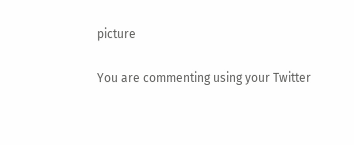picture

You are commenting using your Twitter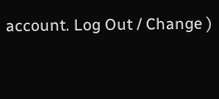account. Log Out / Change )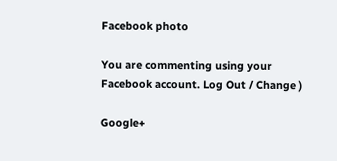Facebook photo

You are commenting using your Facebook account. Log Out / Change )

Google+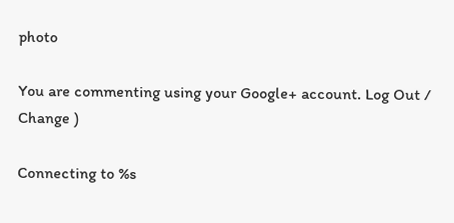photo

You are commenting using your Google+ account. Log Out / Change )

Connecting to %s